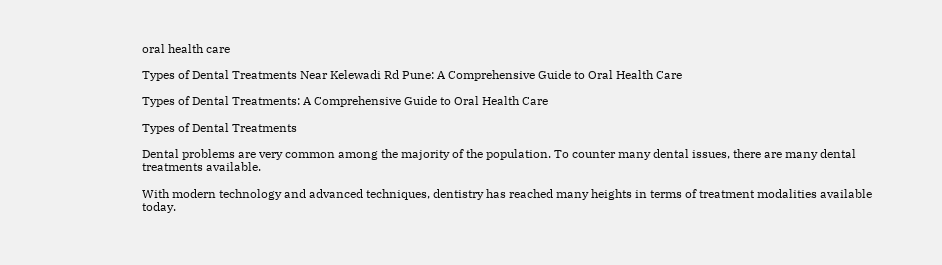oral health care

Types of Dental Treatments Near Kelewadi Rd Pune: A Comprehensive Guide to Oral Health Care

Types of Dental Treatments: A Comprehensive Guide to Oral Health Care

Types of Dental Treatments

Dental problems are very common among the majority of the population. To counter many dental issues, there are many dental treatments available.

With modern technology and advanced techniques, dentistry has reached many heights in terms of treatment modalities available today.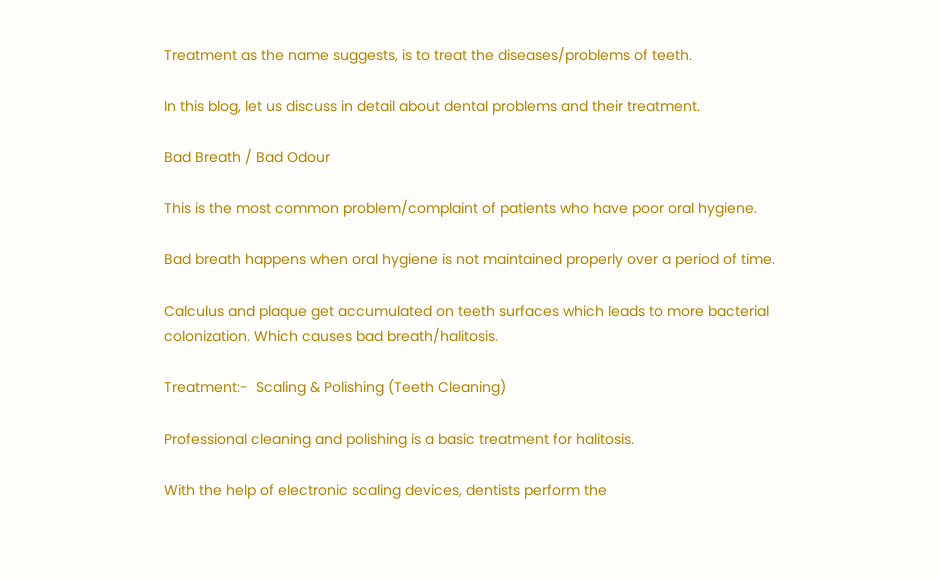Treatment as the name suggests, is to treat the diseases/problems of teeth.

In this blog, let us discuss in detail about dental problems and their treatment.

Bad Breath / Bad Odour

This is the most common problem/complaint of patients who have poor oral hygiene.

Bad breath happens when oral hygiene is not maintained properly over a period of time.

Calculus and plaque get accumulated on teeth surfaces which leads to more bacterial colonization. Which causes bad breath/halitosis.

Treatment:-  Scaling & Polishing (Teeth Cleaning)

Professional cleaning and polishing is a basic treatment for halitosis.

With the help of electronic scaling devices, dentists perform the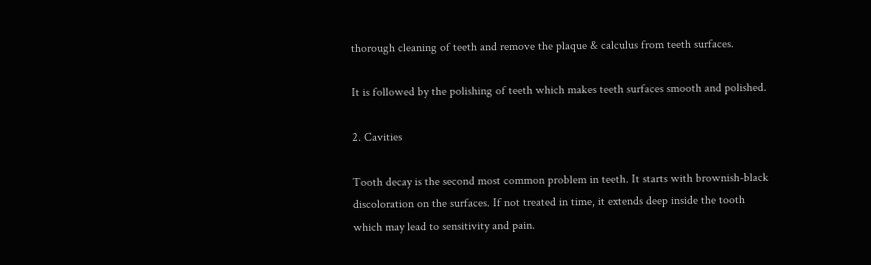thorough cleaning of teeth and remove the plaque & calculus from teeth surfaces.

It is followed by the polishing of teeth which makes teeth surfaces smooth and polished.

2. Cavities

Tooth decay is the second most common problem in teeth. It starts with brownish-black discoloration on the surfaces. If not treated in time, it extends deep inside the tooth which may lead to sensitivity and pain.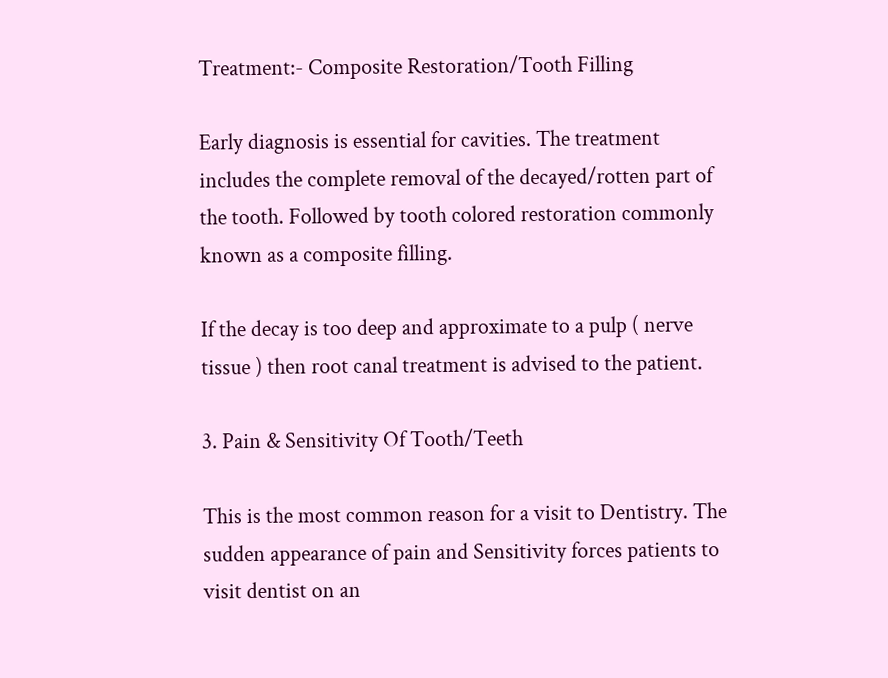Treatment:- Composite Restoration/Tooth Filling

Early diagnosis is essential for cavities. The treatment includes the complete removal of the decayed/rotten part of the tooth. Followed by tooth colored restoration commonly known as a composite filling.

If the decay is too deep and approximate to a pulp ( nerve tissue ) then root canal treatment is advised to the patient.

3. Pain & Sensitivity Of Tooth/Teeth

This is the most common reason for a visit to Dentistry. The sudden appearance of pain and Sensitivity forces patients to visit dentist on an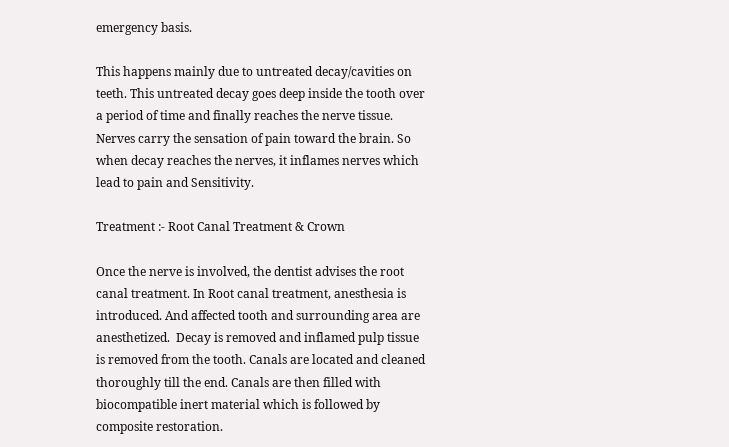emergency basis.

This happens mainly due to untreated decay/cavities on teeth. This untreated decay goes deep inside the tooth over a period of time and finally reaches the nerve tissue. Nerves carry the sensation of pain toward the brain. So when decay reaches the nerves, it inflames nerves which lead to pain and Sensitivity.

Treatment :- Root Canal Treatment & Crown

Once the nerve is involved, the dentist advises the root canal treatment. In Root canal treatment, anesthesia is introduced. And affected tooth and surrounding area are anesthetized.  Decay is removed and inflamed pulp tissue is removed from the tooth. Canals are located and cleaned thoroughly till the end. Canals are then filled with biocompatible inert material which is followed by composite restoration.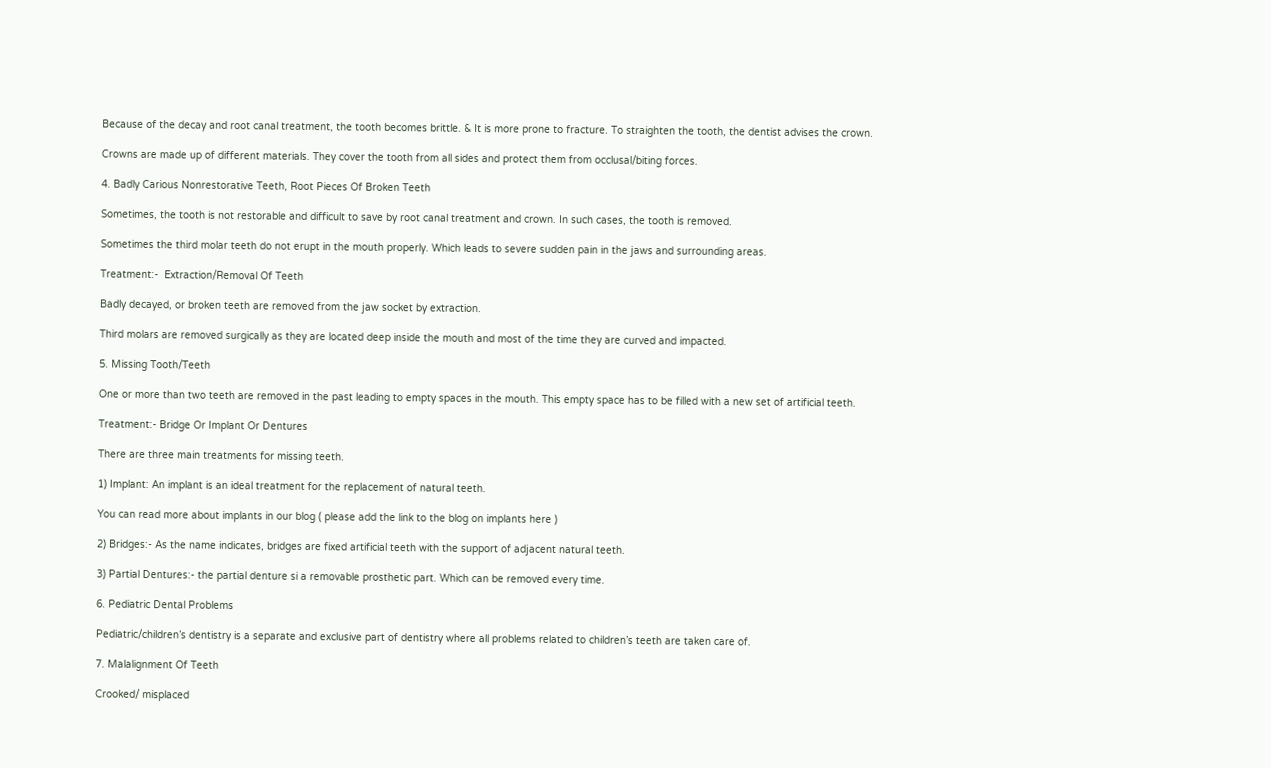Because of the decay and root canal treatment, the tooth becomes brittle. & It is more prone to fracture. To straighten the tooth, the dentist advises the crown.

Crowns are made up of different materials. They cover the tooth from all sides and protect them from occlusal/biting forces.

4. Badly Carious Nonrestorative Teeth, Root Pieces Of Broken Teeth

Sometimes, the tooth is not restorable and difficult to save by root canal treatment and crown. In such cases, the tooth is removed.

Sometimes the third molar teeth do not erupt in the mouth properly. Which leads to severe sudden pain in the jaws and surrounding areas.

Treatment:-  Extraction/Removal Of Teeth

Badly decayed, or broken teeth are removed from the jaw socket by extraction.

Third molars are removed surgically as they are located deep inside the mouth and most of the time they are curved and impacted.

5. Missing Tooth/Teeth

One or more than two teeth are removed in the past leading to empty spaces in the mouth. This empty space has to be filled with a new set of artificial teeth.

Treatment:- Bridge Or Implant Or Dentures

There are three main treatments for missing teeth.

1) Implant: An implant is an ideal treatment for the replacement of natural teeth.

You can read more about implants in our blog ( please add the link to the blog on implants here )

2) Bridges:- As the name indicates, bridges are fixed artificial teeth with the support of adjacent natural teeth.

3) Partial Dentures:- the partial denture si a removable prosthetic part. Which can be removed every time.

6. Pediatric Dental Problems

Pediatric/children’s dentistry is a separate and exclusive part of dentistry where all problems related to children’s teeth are taken care of.

7. Malalignment Of Teeth

Crooked/ misplaced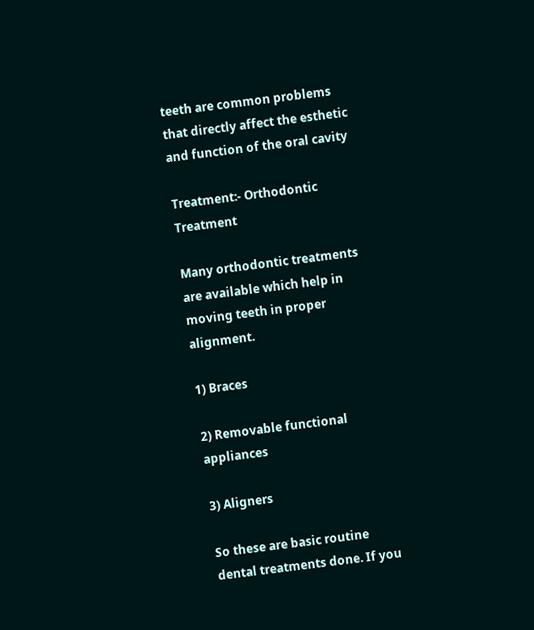teeth are common problems that directly affect the esthetic and function of the oral cavity

Treatment:- Orthodontic Treatment

Many orthodontic treatments are available which help in moving teeth in proper alignment.

1) Braces

2) Removable functional appliances

3) Aligners

So these are basic routine dental treatments done. If you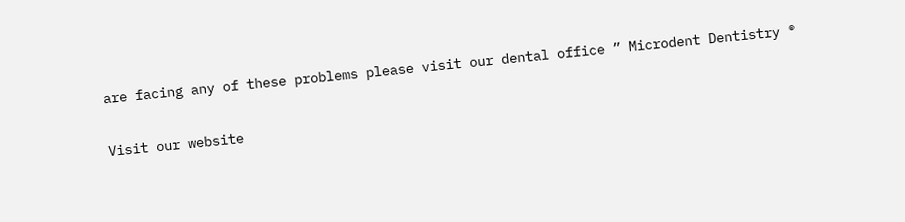are facing any of these problems please visit our dental office ” Microdent Dentistry ®

Visit our website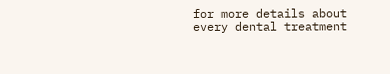for more details about every dental treatment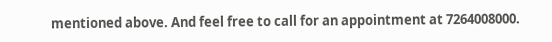mentioned above. And feel free to call for an appointment at 7264008000.